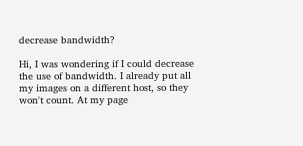decrease bandwidth?

Hi, I was wondering if I could decrease the use of bandwidth. I already put all my images on a different host, so they won't count. At my page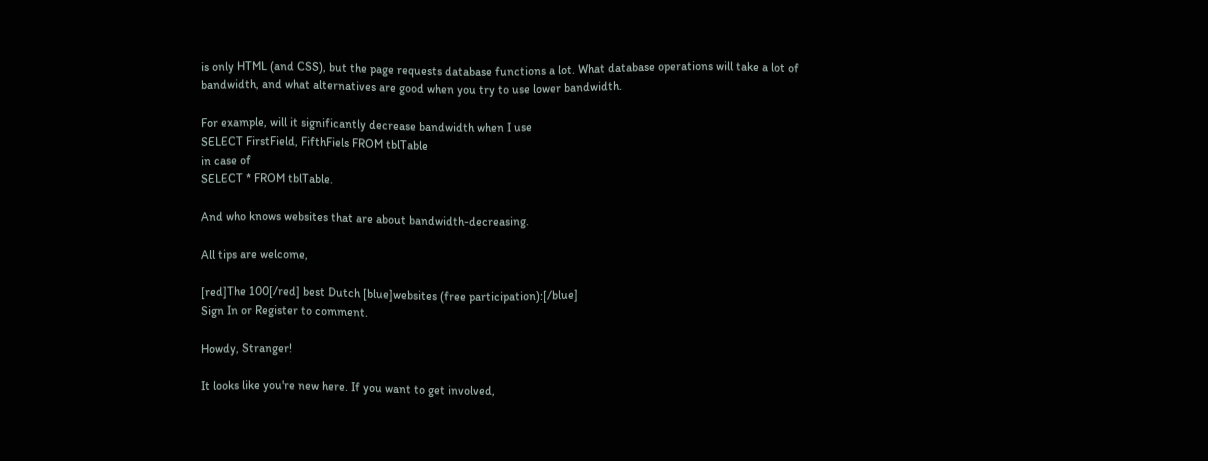is only HTML (and CSS), but the page requests database functions a lot. What database operations will take a lot of bandwidth, and what alternatives are good when you try to use lower bandwidth.

For example, will it significantly decrease bandwidth when I use
SELECT FirstField, FifthFiels FROM tblTable
in case of
SELECT * FROM tblTable.

And who knows websites that are about bandwidth-decreasing.

All tips are welcome,

[red]The 100[/red] best Dutch [blue]websites (free participation):[/blue]
Sign In or Register to comment.

Howdy, Stranger!

It looks like you're new here. If you want to get involved,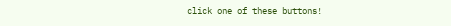click one of these buttons!